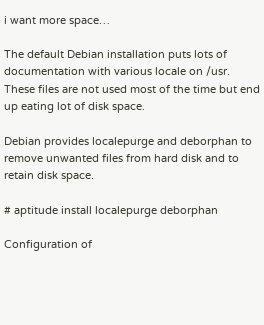i want more space…

The default Debian installation puts lots of documentation with various locale on /usr. These files are not used most of the time but end up eating lot of disk space.

Debian provides localepurge and deborphan to remove unwanted files from hard disk and to retain disk space.

# aptitude install localepurge deborphan

Configuration of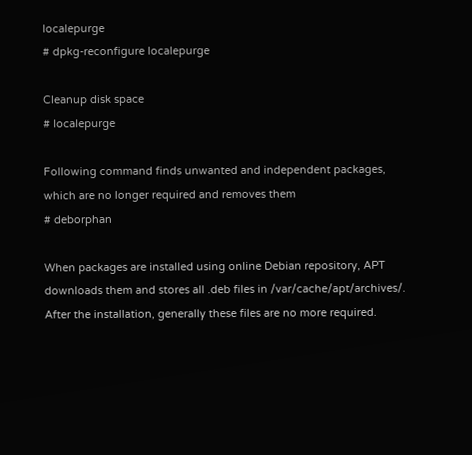localepurge
# dpkg-reconfigure localepurge

Cleanup disk space
# localepurge

Following command finds unwanted and independent packages, which are no longer required and removes them
# deborphan

When packages are installed using online Debian repository, APT downloads them and stores all .deb files in /var/cache/apt/archives/. After the installation, generally these files are no more required.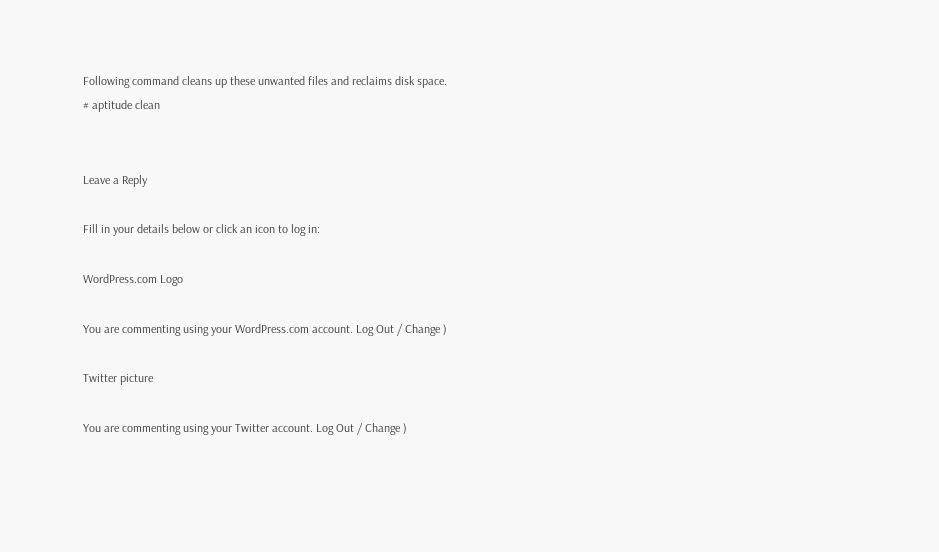Following command cleans up these unwanted files and reclaims disk space.
# aptitude clean


Leave a Reply

Fill in your details below or click an icon to log in:

WordPress.com Logo

You are commenting using your WordPress.com account. Log Out / Change )

Twitter picture

You are commenting using your Twitter account. Log Out / Change )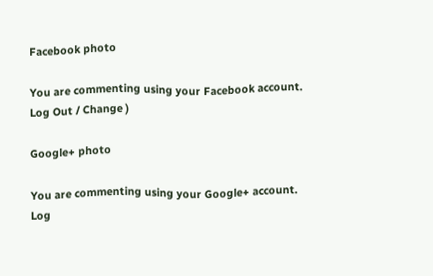Facebook photo

You are commenting using your Facebook account. Log Out / Change )

Google+ photo

You are commenting using your Google+ account. Log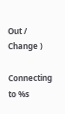Out / Change )

Connecting to %s